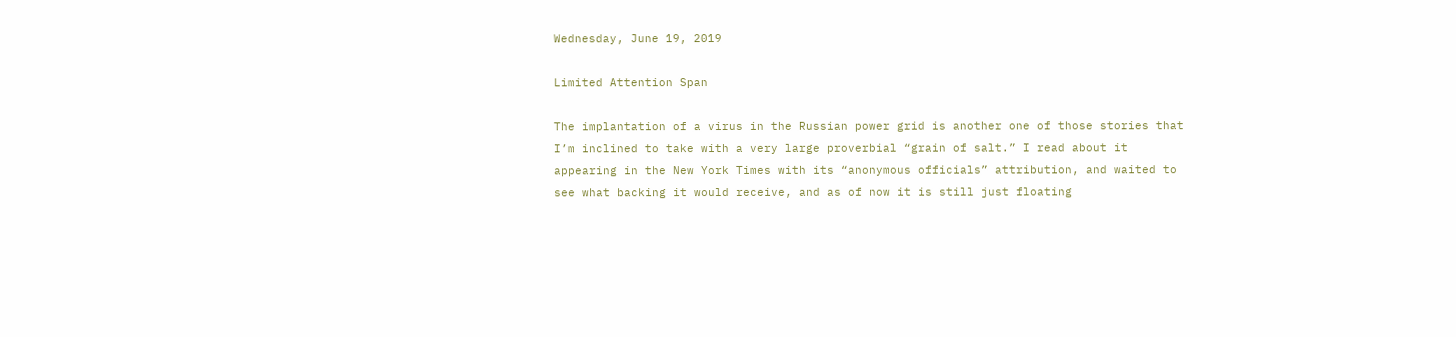Wednesday, June 19, 2019

Limited Attention Span

The implantation of a virus in the Russian power grid is another one of those stories that I’m inclined to take with a very large proverbial “grain of salt.” I read about it appearing in the New York Times with its “anonymous officials” attribution, and waited to see what backing it would receive, and as of now it is still just floating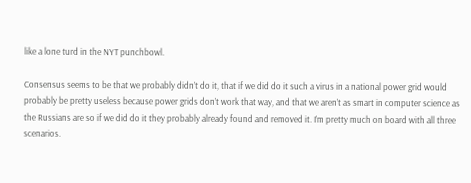like a lone turd in the NYT punchbowl.

Consensus seems to be that we probably didn’t do it, that if we did do it such a virus in a national power grid would probably be pretty useless because power grids don’t work that way, and that we aren’t as smart in computer science as the Russians are so if we did do it they probably already found and removed it. I’m pretty much on board with all three scenarios.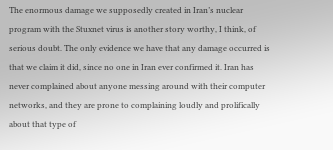The enormous damage we supposedly created in Iran’s nuclear program with the Stuxnet virus is another story worthy, I think, of serious doubt. The only evidence we have that any damage occurred is that we claim it did, since no one in Iran ever confirmed it. Iran has never complained about anyone messing around with their computer networks, and they are prone to complaining loudly and prolifically about that type of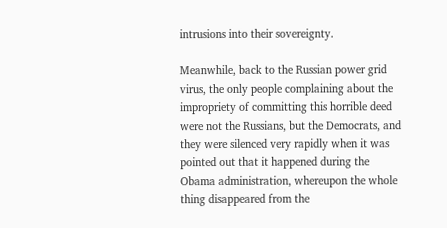intrusions into their sovereignty.

Meanwhile, back to the Russian power grid virus, the only people complaining about the impropriety of committing this horrible deed were not the Russians, but the Democrats, and they were silenced very rapidly when it was pointed out that it happened during the Obama administration, whereupon the whole thing disappeared from the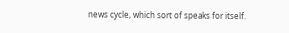news cycle, which sort of speaks for itself.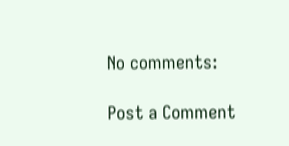No comments:

Post a Comment